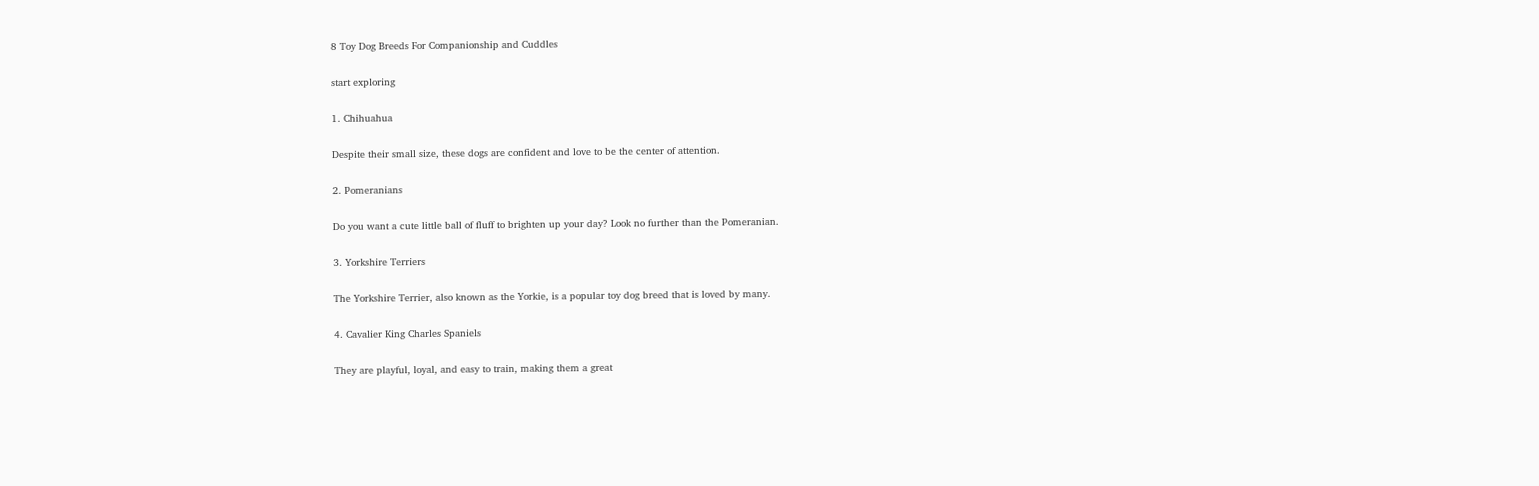8 Toy Dog Breeds For Companionship and Cuddles

start exploring

1. Chihuahua

Despite their small size, these dogs are confident and love to be the center of attention.

2. Pomeranians

Do you want a cute little ball of fluff to brighten up your day? Look no further than the Pomeranian.

3. Yorkshire Terriers

The Yorkshire Terrier, also known as the Yorkie, is a popular toy dog breed that is loved by many.

4. Cavalier King Charles Spaniels

They are playful, loyal, and easy to train, making them a great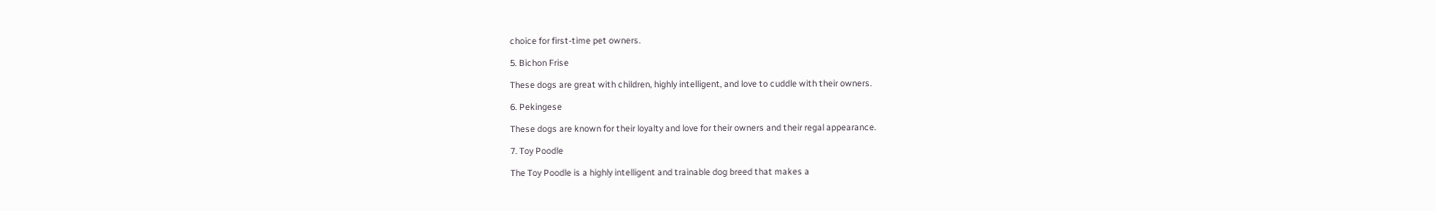choice for first-time pet owners.

5. Bichon Frise

These dogs are great with children, highly intelligent, and love to cuddle with their owners.

6. Pekingese

These dogs are known for their loyalty and love for their owners and their regal appearance.

7. Toy Poodle

The Toy Poodle is a highly intelligent and trainable dog breed that makes a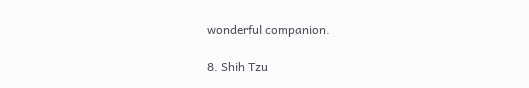wonderful companion.

8. Shih Tzu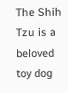The Shih Tzu is a beloved toy dog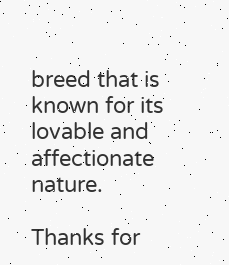breed that is known for its lovable and affectionate nature.

Thanks for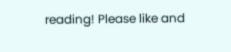reading! Please like and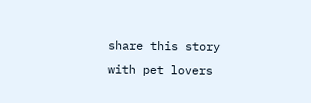share this story with pet lovers